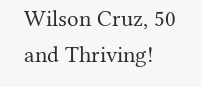Wilson Cruz, 50 and Thriving!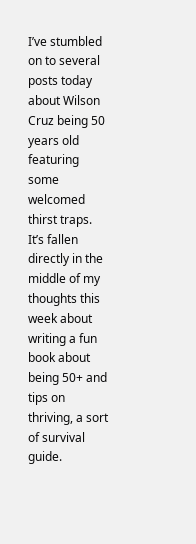I’ve stumbled on to several posts today about Wilson Cruz being 50 years old featuring some welcomed thirst traps. It’s fallen directly in the middle of my thoughts this week about writing a fun book about being 50+ and tips on thriving, a sort of survival guide.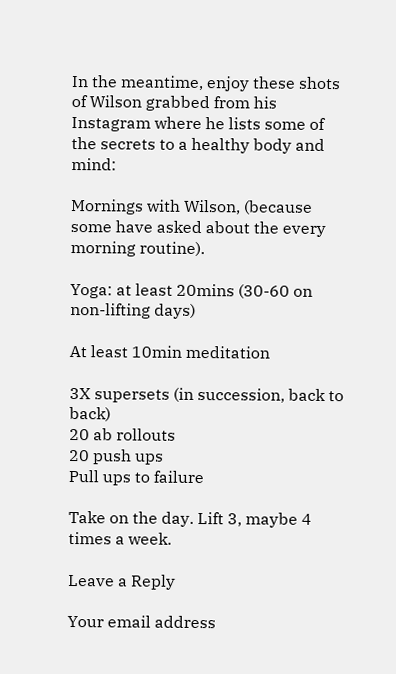In the meantime, enjoy these shots of Wilson grabbed from his Instagram where he lists some of the secrets to a healthy body and mind:

Mornings with Wilson, (because some have asked about the every morning routine).

Yoga: at least 20mins (30-60 on non-lifting days)

At least 10min meditation

3X supersets (in succession, back to back)
20 ab rollouts
20 push ups
Pull ups to failure

Take on the day. Lift 3, maybe 4 times a week.

Leave a Reply

Your email address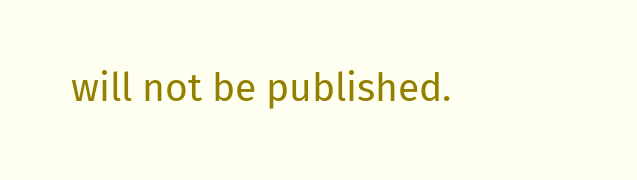will not be published.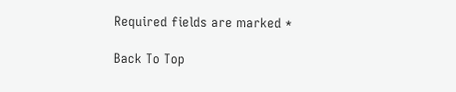Required fields are marked *

Back To Top